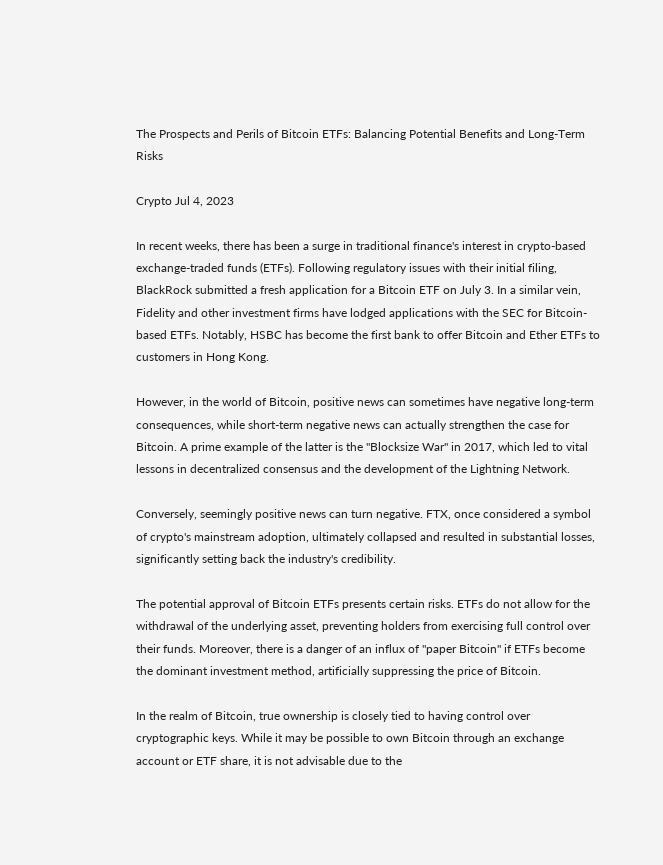The Prospects and Perils of Bitcoin ETFs: Balancing Potential Benefits and Long-Term Risks

Crypto Jul 4, 2023

In recent weeks, there has been a surge in traditional finance's interest in crypto-based exchange-traded funds (ETFs). Following regulatory issues with their initial filing, BlackRock submitted a fresh application for a Bitcoin ETF on July 3. In a similar vein, Fidelity and other investment firms have lodged applications with the SEC for Bitcoin-based ETFs. Notably, HSBC has become the first bank to offer Bitcoin and Ether ETFs to customers in Hong Kong.

However, in the world of Bitcoin, positive news can sometimes have negative long-term consequences, while short-term negative news can actually strengthen the case for Bitcoin. A prime example of the latter is the "Blocksize War" in 2017, which led to vital lessons in decentralized consensus and the development of the Lightning Network.

Conversely, seemingly positive news can turn negative. FTX, once considered a symbol of crypto's mainstream adoption, ultimately collapsed and resulted in substantial losses, significantly setting back the industry's credibility.

The potential approval of Bitcoin ETFs presents certain risks. ETFs do not allow for the withdrawal of the underlying asset, preventing holders from exercising full control over their funds. Moreover, there is a danger of an influx of "paper Bitcoin" if ETFs become the dominant investment method, artificially suppressing the price of Bitcoin.

In the realm of Bitcoin, true ownership is closely tied to having control over cryptographic keys. While it may be possible to own Bitcoin through an exchange account or ETF share, it is not advisable due to the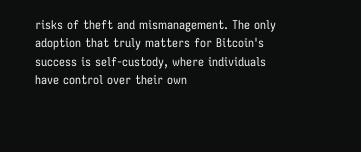risks of theft and mismanagement. The only adoption that truly matters for Bitcoin's success is self-custody, where individuals have control over their own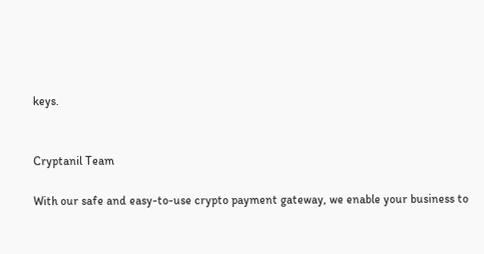keys.


Cryptanil Team

With our safe and easy-to-use crypto payment gateway, we enable your business to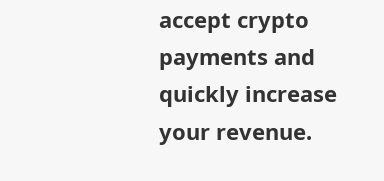accept crypto payments and quickly increase your revenue.